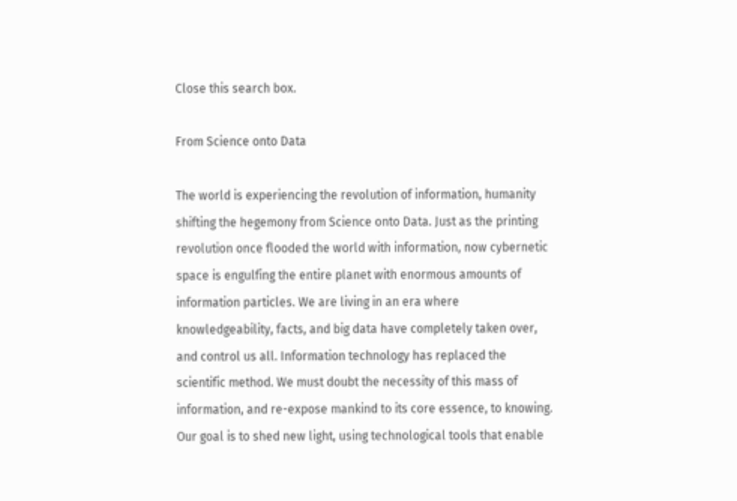Close this search box.

From Science onto Data

The world is experiencing the revolution of information, humanity shifting the hegemony from Science onto Data. Just as the printing revolution once flooded the world with information, now cybernetic space is engulfing the entire planet with enormous amounts of information particles. We are living in an era where knowledgeability, facts, and big data have completely taken over, and control us all. Information technology has replaced the scientific method. We must doubt the necessity of this mass of information, and re-expose mankind to its core essence, to knowing. Our goal is to shed new light, using technological tools that enable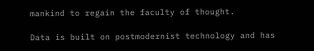mankind to regain the faculty of thought.

Data is built on postmodernist technology and has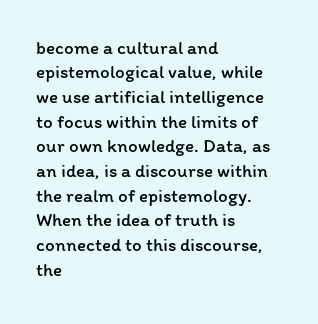become a cultural and epistemological value, while we use artificial intelligence to focus within the limits of our own knowledge. Data, as an idea, is a discourse within the realm of epistemology. When the idea of truth is connected to this discourse, the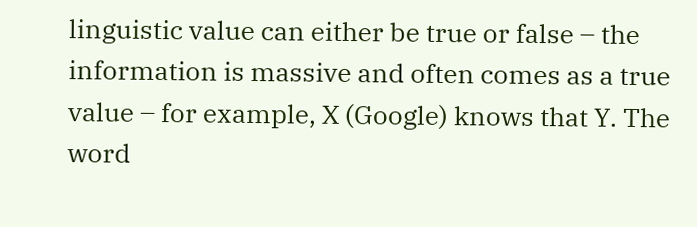linguistic value can either be true or false – the information is massive and often comes as a true value – for example, X (Google) knows that Y. The word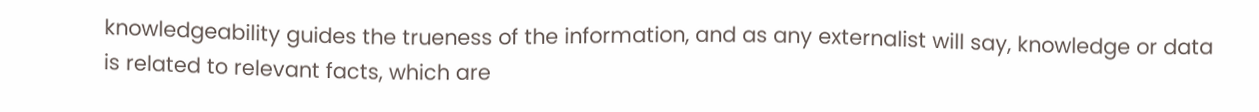knowledgeability guides the trueness of the information, and as any externalist will say, knowledge or data is related to relevant facts, which are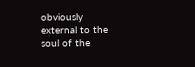obviously external to the soul of the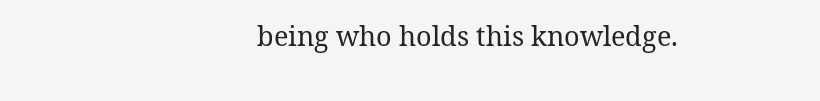being who holds this knowledge.